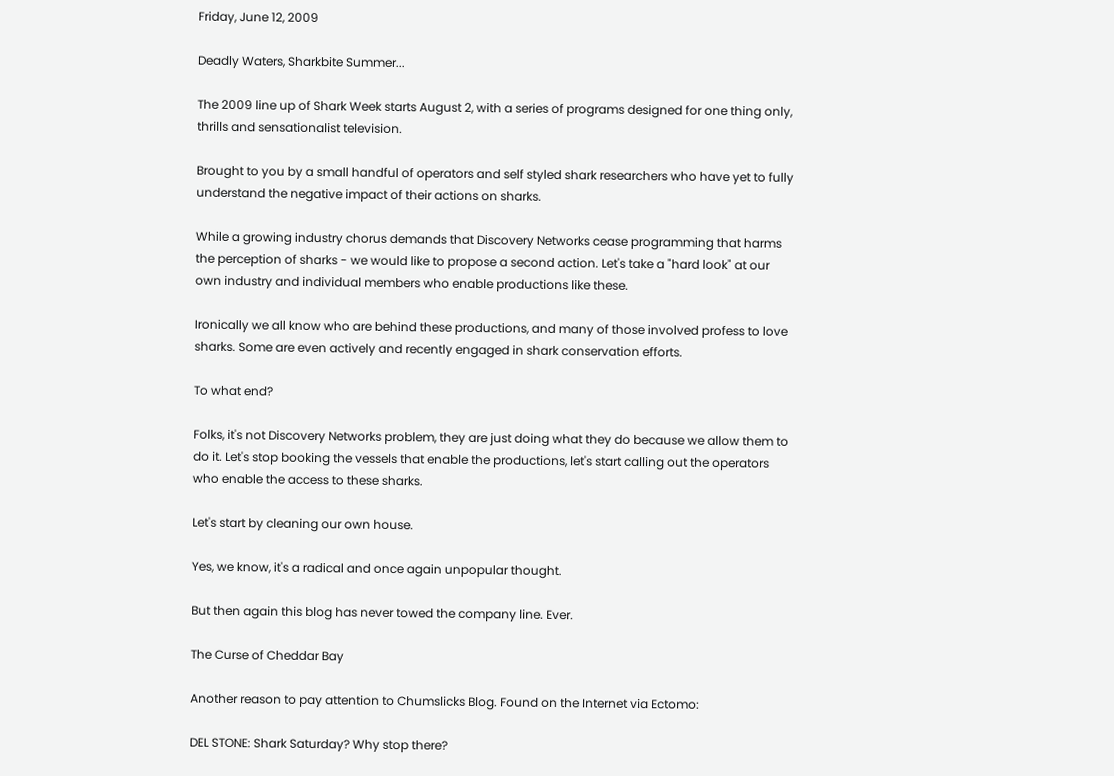Friday, June 12, 2009

Deadly Waters, Sharkbite Summer...

The 2009 line up of Shark Week starts August 2, with a series of programs designed for one thing only, thrills and sensationalist television.

Brought to you by a small handful of operators and self styled shark researchers who have yet to fully understand the negative impact of their actions on sharks.

While a growing industry chorus demands that Discovery Networks cease programming that harms the perception of sharks - we would like to propose a second action. Let's take a "hard look" at our own industry and individual members who enable productions like these.

Ironically we all know who are behind these productions, and many of those involved profess to love sharks. Some are even actively and recently engaged in shark conservation efforts.

To what end?

Folks, it's not Discovery Networks problem, they are just doing what they do because we allow them to do it. Let's stop booking the vessels that enable the productions, let's start calling out the operators who enable the access to these sharks.

Let's start by cleaning our own house.

Yes, we know, it's a radical and once again unpopular thought.

But then again this blog has never towed the company line. Ever.

The Curse of Cheddar Bay

Another reason to pay attention to Chumslicks Blog. Found on the Internet via Ectomo:

DEL STONE: Shark Saturday? Why stop there?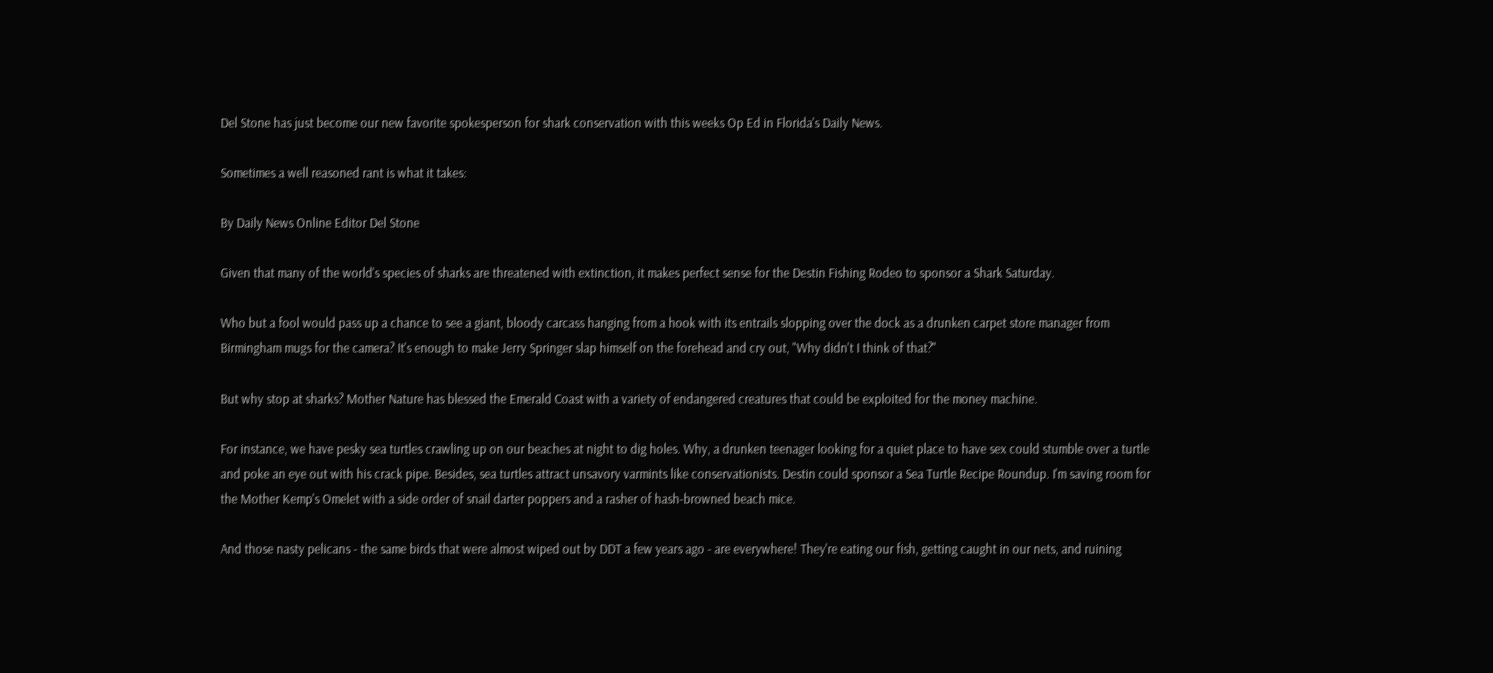Del Stone has just become our new favorite spokesperson for shark conservation with this weeks Op Ed in Florida's Daily News.

Sometimes a well reasoned rant is what it takes:

By Daily News Online Editor Del Stone

Given that many of the world's species of sharks are threatened with extinction, it makes perfect sense for the Destin Fishing Rodeo to sponsor a Shark Saturday.

Who but a fool would pass up a chance to see a giant, bloody carcass hanging from a hook with its entrails slopping over the dock as a drunken carpet store manager from Birmingham mugs for the camera? It's enough to make Jerry Springer slap himself on the forehead and cry out, "Why didn't I think of that?"

But why stop at sharks? Mother Nature has blessed the Emerald Coast with a variety of endangered creatures that could be exploited for the money machine.

For instance, we have pesky sea turtles crawling up on our beaches at night to dig holes. Why, a drunken teenager looking for a quiet place to have sex could stumble over a turtle and poke an eye out with his crack pipe. Besides, sea turtles attract unsavory varmints like conservationists. Destin could sponsor a Sea Turtle Recipe Roundup. I'm saving room for the Mother Kemp's Omelet with a side order of snail darter poppers and a rasher of hash-browned beach mice.

And those nasty pelicans - the same birds that were almost wiped out by DDT a few years ago - are everywhere! They're eating our fish, getting caught in our nets, and ruining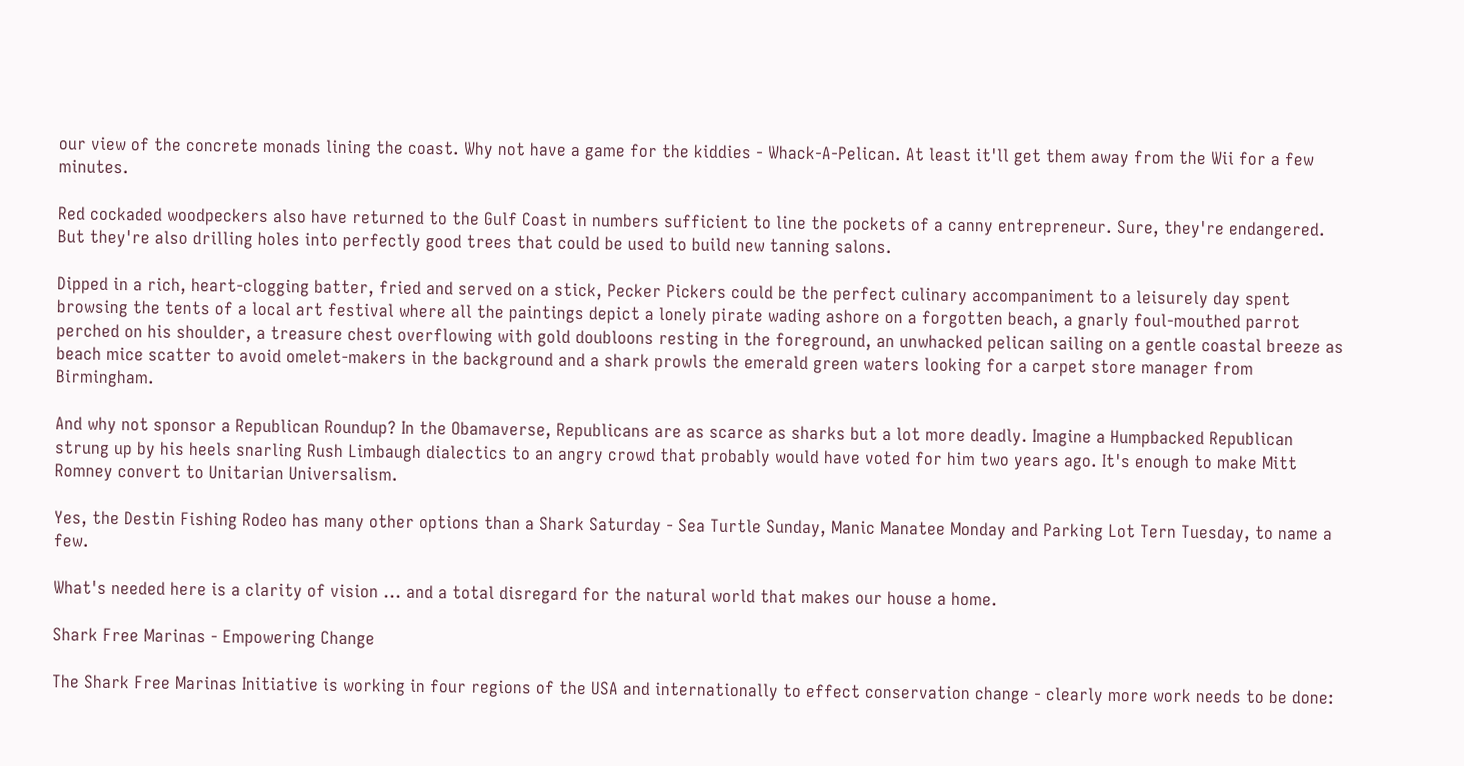our view of the concrete monads lining the coast. Why not have a game for the kiddies - Whack-A-Pelican. At least it'll get them away from the Wii for a few minutes.

Red cockaded woodpeckers also have returned to the Gulf Coast in numbers sufficient to line the pockets of a canny entrepreneur. Sure, they're endangered. But they're also drilling holes into perfectly good trees that could be used to build new tanning salons.

Dipped in a rich, heart-clogging batter, fried and served on a stick, Pecker Pickers could be the perfect culinary accompaniment to a leisurely day spent browsing the tents of a local art festival where all the paintings depict a lonely pirate wading ashore on a forgotten beach, a gnarly foul-mouthed parrot perched on his shoulder, a treasure chest overflowing with gold doubloons resting in the foreground, an unwhacked pelican sailing on a gentle coastal breeze as beach mice scatter to avoid omelet-makers in the background and a shark prowls the emerald green waters looking for a carpet store manager from Birmingham.

And why not sponsor a Republican Roundup? In the Obamaverse, Republicans are as scarce as sharks but a lot more deadly. Imagine a Humpbacked Republican strung up by his heels snarling Rush Limbaugh dialectics to an angry crowd that probably would have voted for him two years ago. It's enough to make Mitt Romney convert to Unitarian Universalism.

Yes, the Destin Fishing Rodeo has many other options than a Shark Saturday - Sea Turtle Sunday, Manic Manatee Monday and Parking Lot Tern Tuesday, to name a few.

What's needed here is a clarity of vision ... and a total disregard for the natural world that makes our house a home.

Shark Free Marinas - Empowering Change

The Shark Free Marinas Initiative is working in four regions of the USA and internationally to effect conservation change - clearly more work needs to be done: